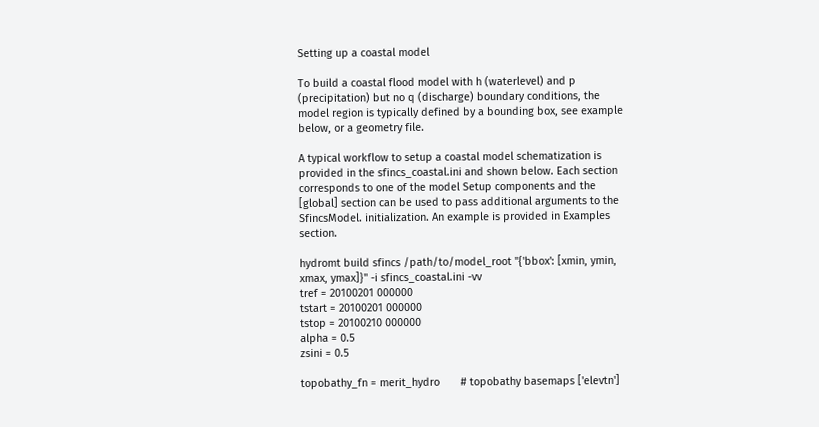Setting up a coastal model

To build a coastal flood model with h (waterlevel) and p (precipitation) but no q (discharge) boundary conditions, the model region is typically defined by a bounding box, see example below, or a geometry file.

A typical workflow to setup a coastal model schematization is provided in the sfincs_coastal.ini and shown below. Each section corresponds to one of the model Setup components and the [global] section can be used to pass additional arguments to the SfincsModel. initialization. An example is provided in Examples section.

hydromt build sfincs /path/to/model_root "{'bbox': [xmin, ymin, xmax, ymax]}" -i sfincs_coastal.ini -vv
tref = 20100201 000000
tstart = 20100201 000000
tstop = 20100210 000000
alpha = 0.5
zsini = 0.5

topobathy_fn = merit_hydro       # topobathy basemaps ['elevtn']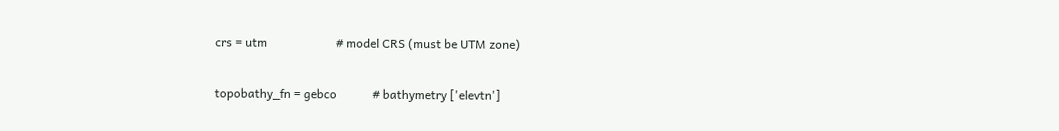crs = utm                       # model CRS (must be UTM zone)

topobathy_fn = gebco            # bathymetry ['elevtn']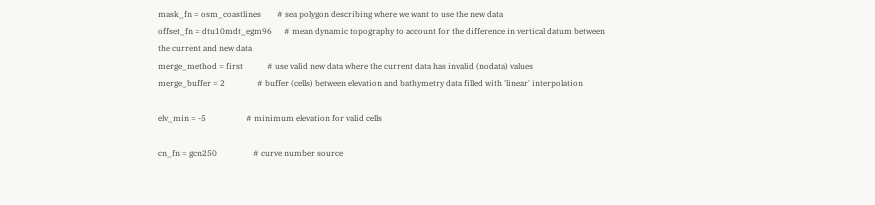mask_fn = osm_coastlines        # sea polygon describing where we want to use the new data
offset_fn = dtu10mdt_egm96      # mean dynamic topography to account for the difference in vertical datum between the current and new data
merge_method = first            # use valid new data where the current data has invalid (nodata) values
merge_buffer = 2                # buffer (cells) between elevation and bathymetry data filled with 'linear' interpolation

elv_min = -5                    # minimum elevation for valid cells

cn_fn = gcn250                  # curve number source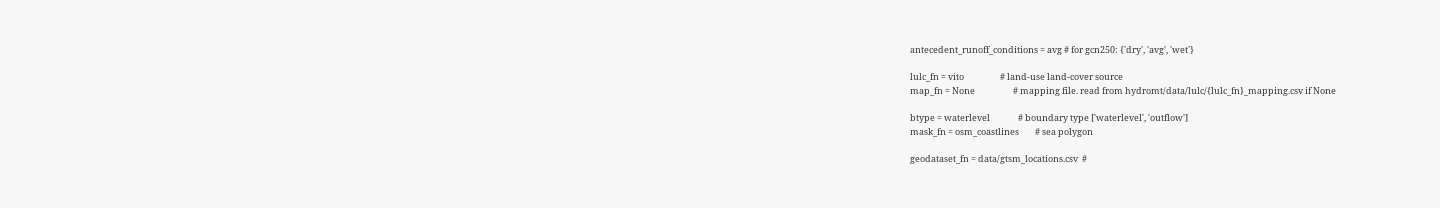antecedent_runoff_conditions = avg # for gcn250: {'dry', 'avg', 'wet'}

lulc_fn = vito                  # land-use land-cover source
map_fn = None                   # mapping file. read from hydromt/data/lulc/{lulc_fn}_mapping.csv if None

btype = waterlevel              # boundary type ['waterlevel', 'outflow']
mask_fn = osm_coastlines        # sea polygon

geodataset_fn = data/gtsm_locations.csv  #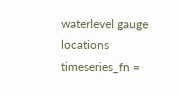waterlevel gauge locations
timeseries_fn =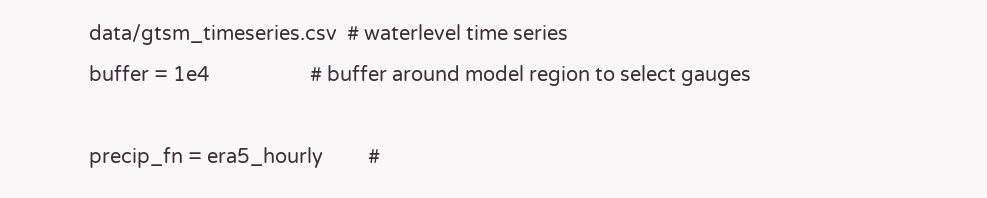data/gtsm_timeseries.csv  # waterlevel time series
buffer = 1e4                    # buffer around model region to select gauges

precip_fn = era5_hourly         #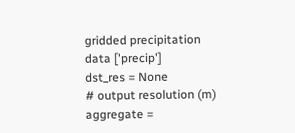gridded precipitation data ['precip']
dst_res = None                  # output resolution (m)
aggregate =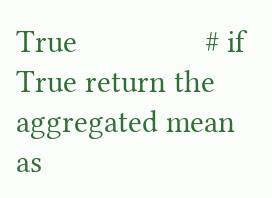True                # if True return the aggregated mean as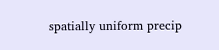spatially uniform precip